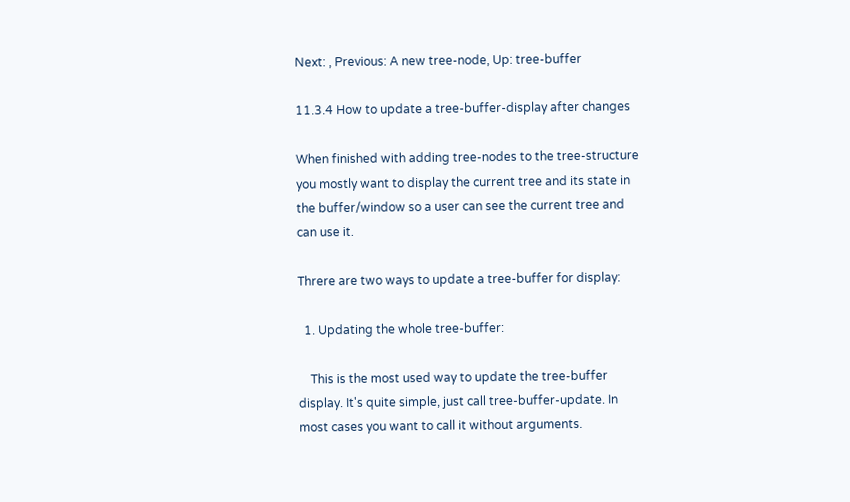Next: , Previous: A new tree-node, Up: tree-buffer

11.3.4 How to update a tree-buffer-display after changes

When finished with adding tree-nodes to the tree-structure you mostly want to display the current tree and its state in the buffer/window so a user can see the current tree and can use it.

Threre are two ways to update a tree-buffer for display:

  1. Updating the whole tree-buffer:

    This is the most used way to update the tree-buffer display. It's quite simple, just call tree-buffer-update. In most cases you want to call it without arguments.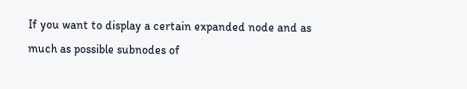If you want to display a certain expanded node and as much as possible subnodes of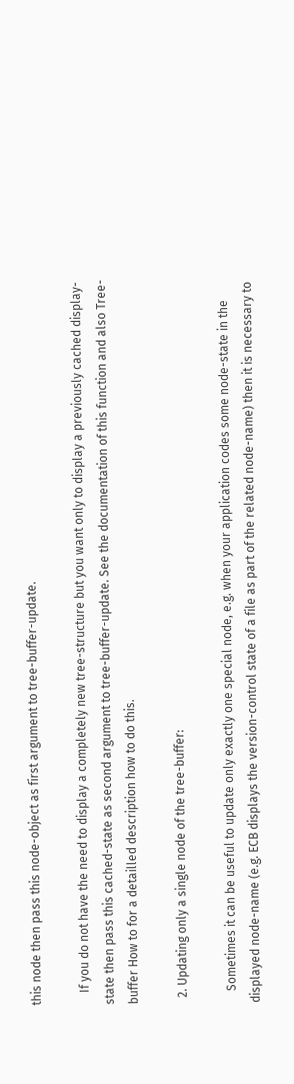this node then pass this node-object as first argument to tree-buffer-update.

    If you do not have the need to display a completely new tree-structure but you want only to display a previously cached display-state then pass this cached-state as second argument to tree-buffer-update. See the documentation of this function and also Tree-buffer How to for a detailled description how to do this.

  2. Updating only a single node of the tree-buffer:

    Sometimes it can be useful to update only exactly one special node, e.g. when your application codes some node-state in the displayed node-name (e.g. ECB displays the version-control state of a file as part of the related node-name) then it is necessary to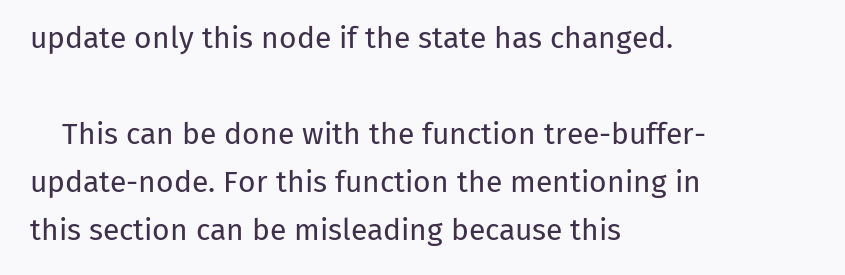update only this node if the state has changed.

    This can be done with the function tree-buffer-update-node. For this function the mentioning in this section can be misleading because this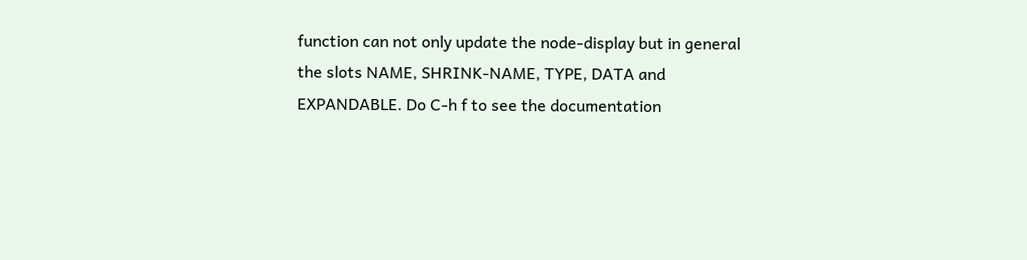function can not only update the node-display but in general the slots NAME, SHRINK-NAME, TYPE, DATA and EXPANDABLE. Do C-h f to see the documentation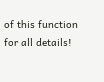of this function for all details!